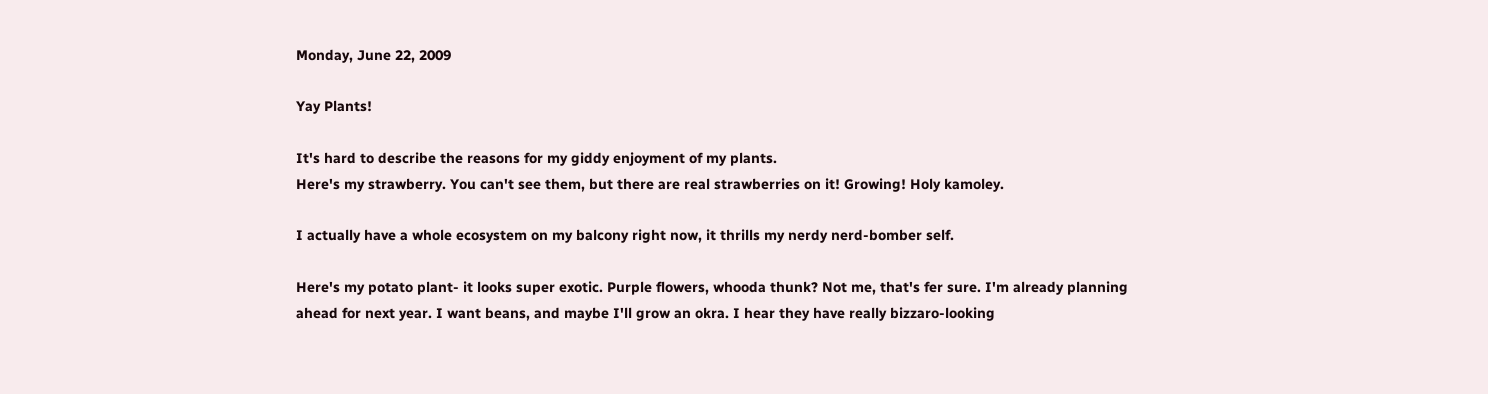Monday, June 22, 2009

Yay Plants!

It's hard to describe the reasons for my giddy enjoyment of my plants.
Here's my strawberry. You can't see them, but there are real strawberries on it! Growing! Holy kamoley.

I actually have a whole ecosystem on my balcony right now, it thrills my nerdy nerd-bomber self.

Here's my potato plant- it looks super exotic. Purple flowers, whooda thunk? Not me, that's fer sure. I'm already planning ahead for next year. I want beans, and maybe I'll grow an okra. I hear they have really bizzaro-looking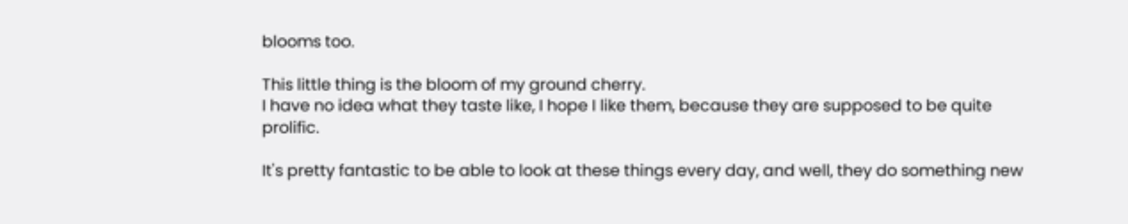blooms too.

This little thing is the bloom of my ground cherry.
I have no idea what they taste like, I hope I like them, because they are supposed to be quite prolific.

It's pretty fantastic to be able to look at these things every day, and well, they do something new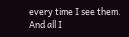every time I see them. And all I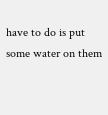have to do is put some water on them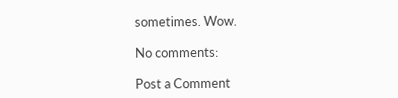sometimes. Wow.

No comments:

Post a Comment